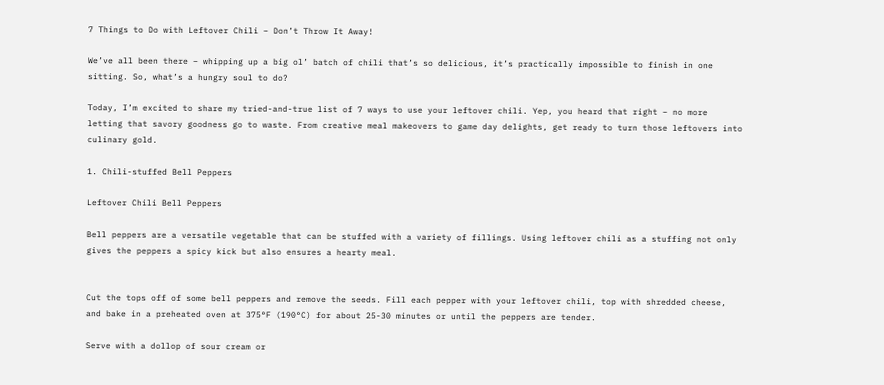7 Things to Do with Leftover Chili – Don’t Throw It Away!

We’ve all been there – whipping up a big ol’ batch of chili that’s so delicious, it’s practically impossible to finish in one sitting. So, what’s a hungry soul to do?

Today, I’m excited to share my tried-and-true list of 7 ways to use your leftover chili. Yep, you heard that right – no more letting that savory goodness go to waste. From creative meal makeovers to game day delights, get ready to turn those leftovers into culinary gold.

1. Chili-stuffed Bell Peppers

Leftover Chili Bell Peppers

Bell peppers are a versatile vegetable that can be stuffed with a variety of fillings. Using leftover chili as a stuffing not only gives the peppers a spicy kick but also ensures a hearty meal.


Cut the tops off of some bell peppers and remove the seeds. Fill each pepper with your leftover chili, top with shredded cheese, and bake in a preheated oven at 375°F (190°C) for about 25-30 minutes or until the peppers are tender.

Serve with a dollop of sour cream or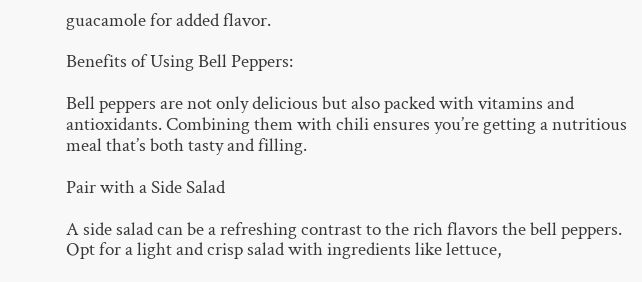guacamole for added flavor.

Benefits of Using Bell Peppers:

Bell peppers are not only delicious but also packed with vitamins and antioxidants. Combining them with chili ensures you’re getting a nutritious meal that’s both tasty and filling.

Pair with a Side Salad

A side salad can be a refreshing contrast to the rich flavors the bell peppers. Opt for a light and crisp salad with ingredients like lettuce,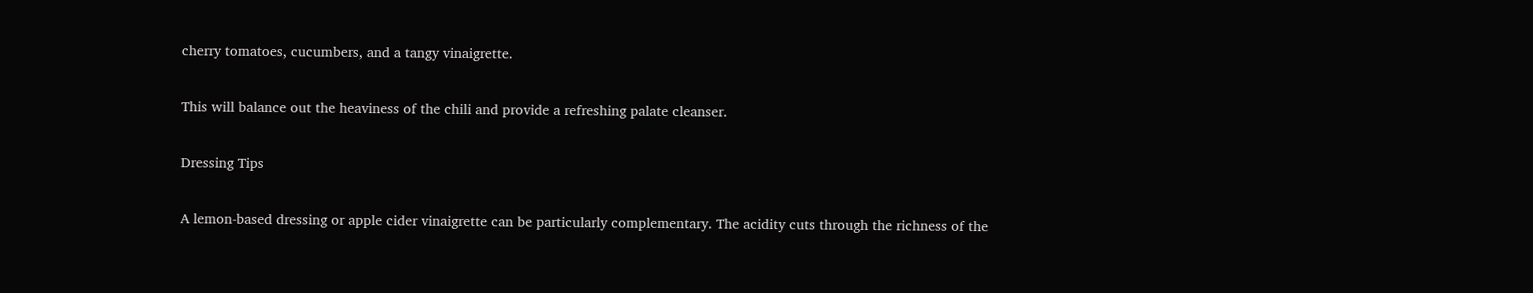cherry tomatoes, cucumbers, and a tangy vinaigrette.

This will balance out the heaviness of the chili and provide a refreshing palate cleanser.

Dressing Tips

A lemon-based dressing or apple cider vinaigrette can be particularly complementary. The acidity cuts through the richness of the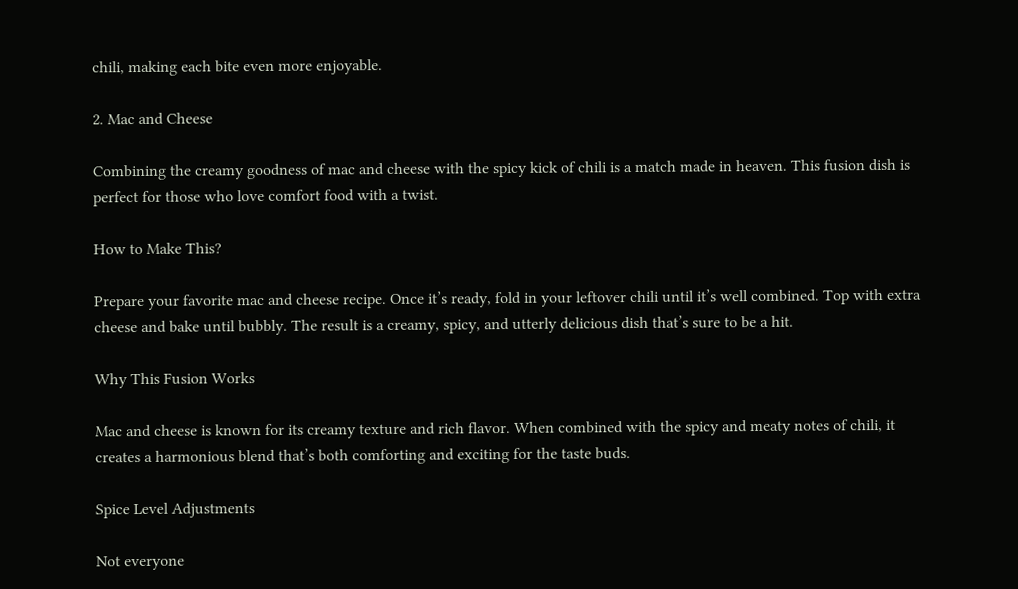chili, making each bite even more enjoyable.

2. Mac and Cheese

Combining the creamy goodness of mac and cheese with the spicy kick of chili is a match made in heaven. This fusion dish is perfect for those who love comfort food with a twist.

How to Make This?

Prepare your favorite mac and cheese recipe. Once it’s ready, fold in your leftover chili until it’s well combined. Top with extra cheese and bake until bubbly. The result is a creamy, spicy, and utterly delicious dish that’s sure to be a hit.

Why This Fusion Works

Mac and cheese is known for its creamy texture and rich flavor. When combined with the spicy and meaty notes of chili, it creates a harmonious blend that’s both comforting and exciting for the taste buds.

Spice Level Adjustments

Not everyone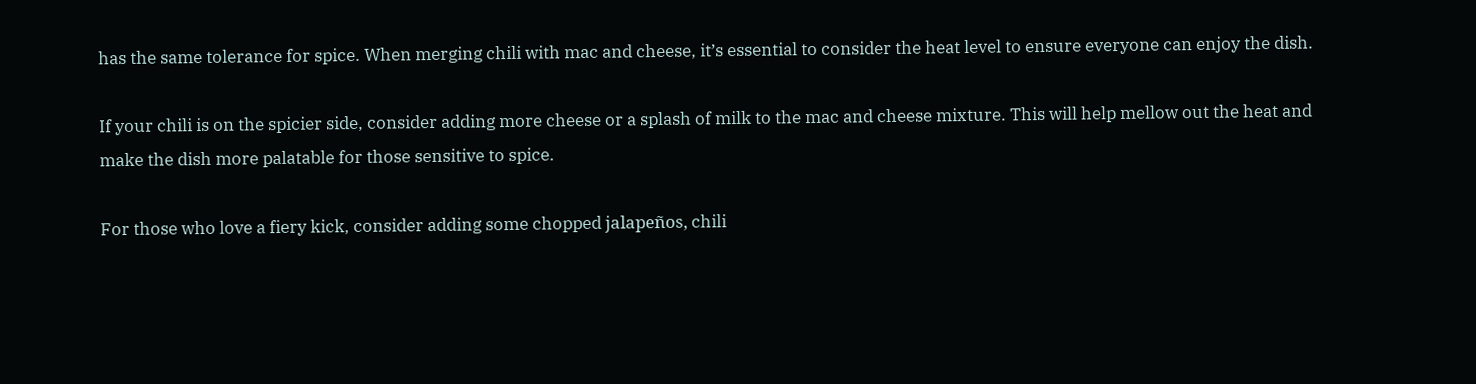has the same tolerance for spice. When merging chili with mac and cheese, it’s essential to consider the heat level to ensure everyone can enjoy the dish.

If your chili is on the spicier side, consider adding more cheese or a splash of milk to the mac and cheese mixture. This will help mellow out the heat and make the dish more palatable for those sensitive to spice.

For those who love a fiery kick, consider adding some chopped jalapeños, chili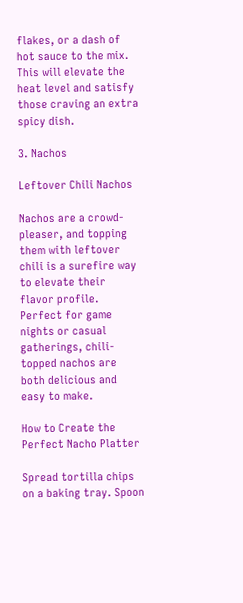flakes, or a dash of hot sauce to the mix. This will elevate the heat level and satisfy those craving an extra spicy dish.

3. Nachos

Leftover Chili Nachos

Nachos are a crowd-pleaser, and topping them with leftover chili is a surefire way to elevate their flavor profile. Perfect for game nights or casual gatherings, chili-topped nachos are both delicious and easy to make.

How to Create the Perfect Nacho Platter

Spread tortilla chips on a baking tray. Spoon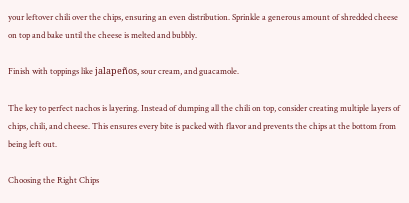your leftover chili over the chips, ensuring an even distribution. Sprinkle a generous amount of shredded cheese on top and bake until the cheese is melted and bubbly.

Finish with toppings like jalapeños, sour cream, and guacamole.

The key to perfect nachos is layering. Instead of dumping all the chili on top, consider creating multiple layers of chips, chili, and cheese. This ensures every bite is packed with flavor and prevents the chips at the bottom from being left out.

Choosing the Right Chips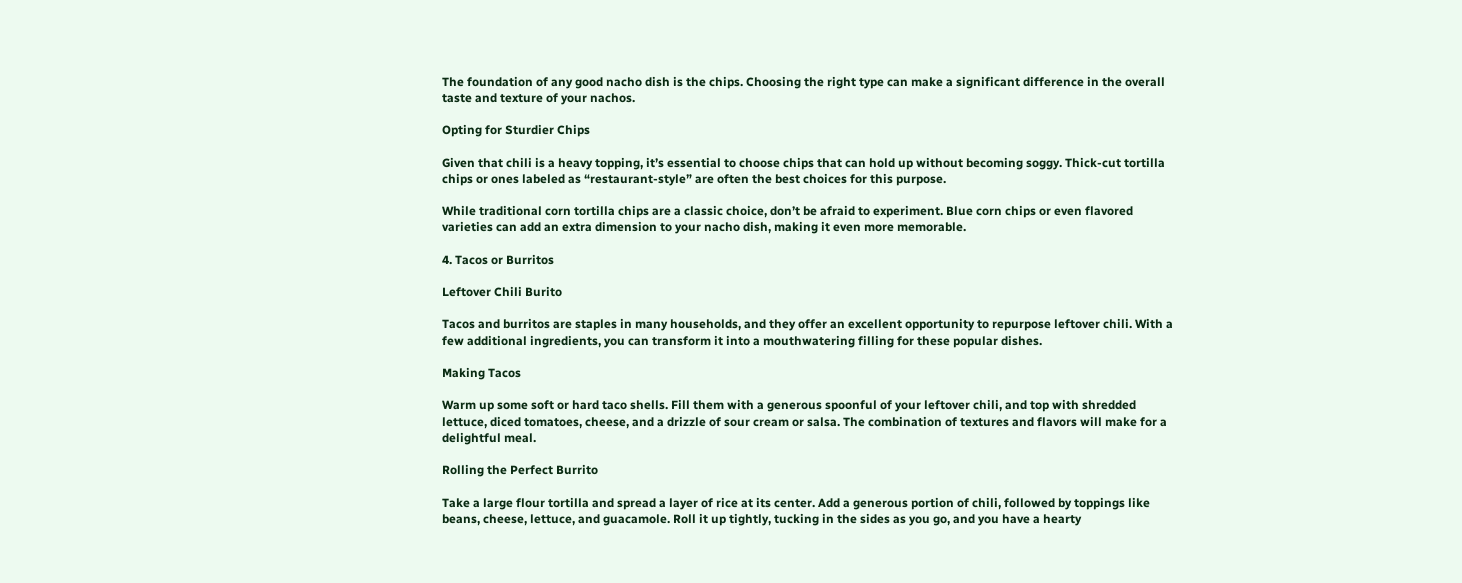The foundation of any good nacho dish is the chips. Choosing the right type can make a significant difference in the overall taste and texture of your nachos.

Opting for Sturdier Chips

Given that chili is a heavy topping, it’s essential to choose chips that can hold up without becoming soggy. Thick-cut tortilla chips or ones labeled as “restaurant-style” are often the best choices for this purpose.

While traditional corn tortilla chips are a classic choice, don’t be afraid to experiment. Blue corn chips or even flavored varieties can add an extra dimension to your nacho dish, making it even more memorable.

4. Tacos or Burritos

Leftover Chili Burito

Tacos and burritos are staples in many households, and they offer an excellent opportunity to repurpose leftover chili. With a few additional ingredients, you can transform it into a mouthwatering filling for these popular dishes.

Making Tacos

Warm up some soft or hard taco shells. Fill them with a generous spoonful of your leftover chili, and top with shredded lettuce, diced tomatoes, cheese, and a drizzle of sour cream or salsa. The combination of textures and flavors will make for a delightful meal.

Rolling the Perfect Burrito

Take a large flour tortilla and spread a layer of rice at its center. Add a generous portion of chili, followed by toppings like beans, cheese, lettuce, and guacamole. Roll it up tightly, tucking in the sides as you go, and you have a hearty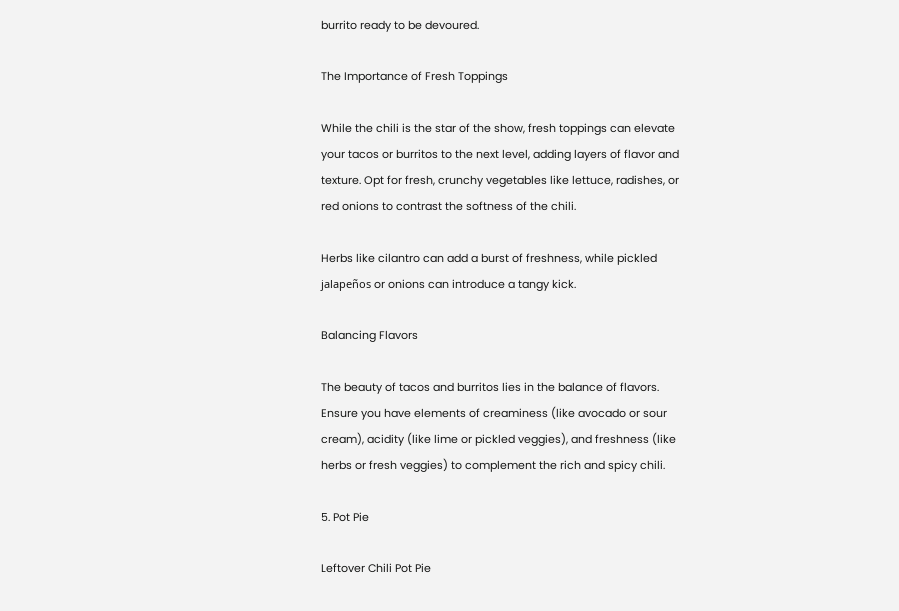burrito ready to be devoured.

The Importance of Fresh Toppings

While the chili is the star of the show, fresh toppings can elevate your tacos or burritos to the next level, adding layers of flavor and texture. Opt for fresh, crunchy vegetables like lettuce, radishes, or red onions to contrast the softness of the chili.

Herbs like cilantro can add a burst of freshness, while pickled jalapeños or onions can introduce a tangy kick.

Balancing Flavors

The beauty of tacos and burritos lies in the balance of flavors. Ensure you have elements of creaminess (like avocado or sour cream), acidity (like lime or pickled veggies), and freshness (like herbs or fresh veggies) to complement the rich and spicy chili.

5. Pot Pie

Leftover Chili Pot Pie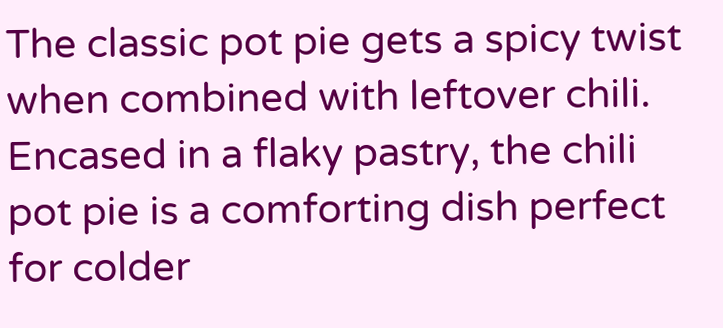The classic pot pie gets a spicy twist when combined with leftover chili. Encased in a flaky pastry, the chili pot pie is a comforting dish perfect for colder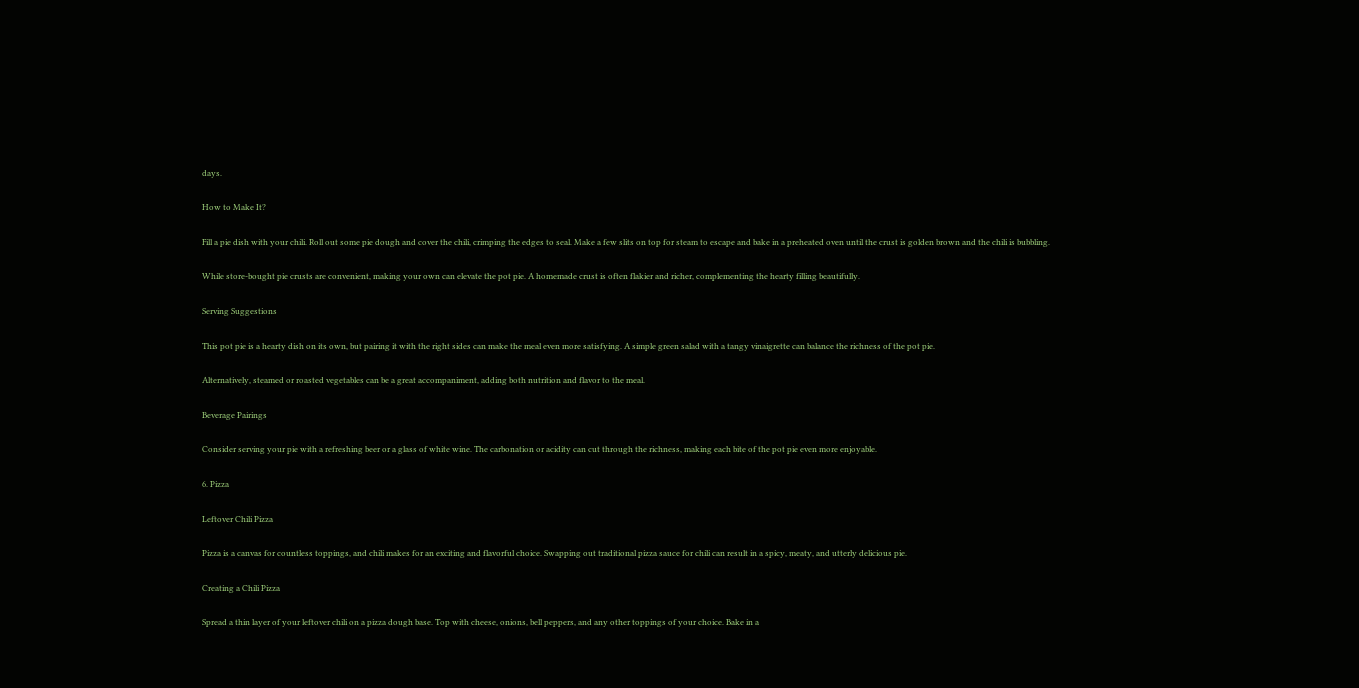days.

How to Make It?

Fill a pie dish with your chili. Roll out some pie dough and cover the chili, crimping the edges to seal. Make a few slits on top for steam to escape and bake in a preheated oven until the crust is golden brown and the chili is bubbling.

While store-bought pie crusts are convenient, making your own can elevate the pot pie. A homemade crust is often flakier and richer, complementing the hearty filling beautifully.

Serving Suggestions

This pot pie is a hearty dish on its own, but pairing it with the right sides can make the meal even more satisfying. A simple green salad with a tangy vinaigrette can balance the richness of the pot pie.

Alternatively, steamed or roasted vegetables can be a great accompaniment, adding both nutrition and flavor to the meal.

Beverage Pairings

Consider serving your pie with a refreshing beer or a glass of white wine. The carbonation or acidity can cut through the richness, making each bite of the pot pie even more enjoyable.

6. Pizza

Leftover Chili Pizza

Pizza is a canvas for countless toppings, and chili makes for an exciting and flavorful choice. Swapping out traditional pizza sauce for chili can result in a spicy, meaty, and utterly delicious pie.

Creating a Chili Pizza

Spread a thin layer of your leftover chili on a pizza dough base. Top with cheese, onions, bell peppers, and any other toppings of your choice. Bake in a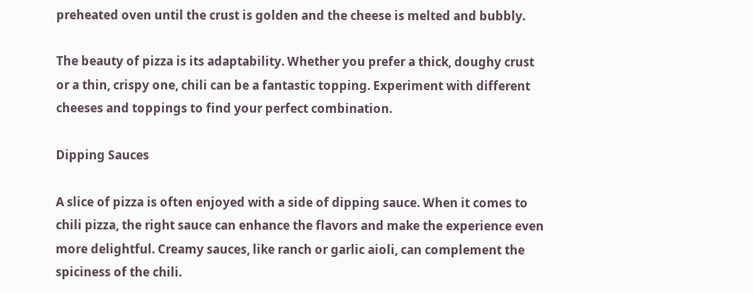preheated oven until the crust is golden and the cheese is melted and bubbly.

The beauty of pizza is its adaptability. Whether you prefer a thick, doughy crust or a thin, crispy one, chili can be a fantastic topping. Experiment with different cheeses and toppings to find your perfect combination.

Dipping Sauces

A slice of pizza is often enjoyed with a side of dipping sauce. When it comes to chili pizza, the right sauce can enhance the flavors and make the experience even more delightful. Creamy sauces, like ranch or garlic aioli, can complement the spiciness of the chili.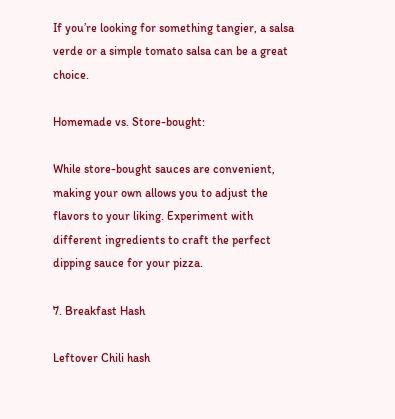If you’re looking for something tangier, a salsa verde or a simple tomato salsa can be a great choice.

Homemade vs. Store-bought:

While store-bought sauces are convenient, making your own allows you to adjust the flavors to your liking. Experiment with different ingredients to craft the perfect dipping sauce for your pizza.

7. Breakfast Hash

Leftover Chili hash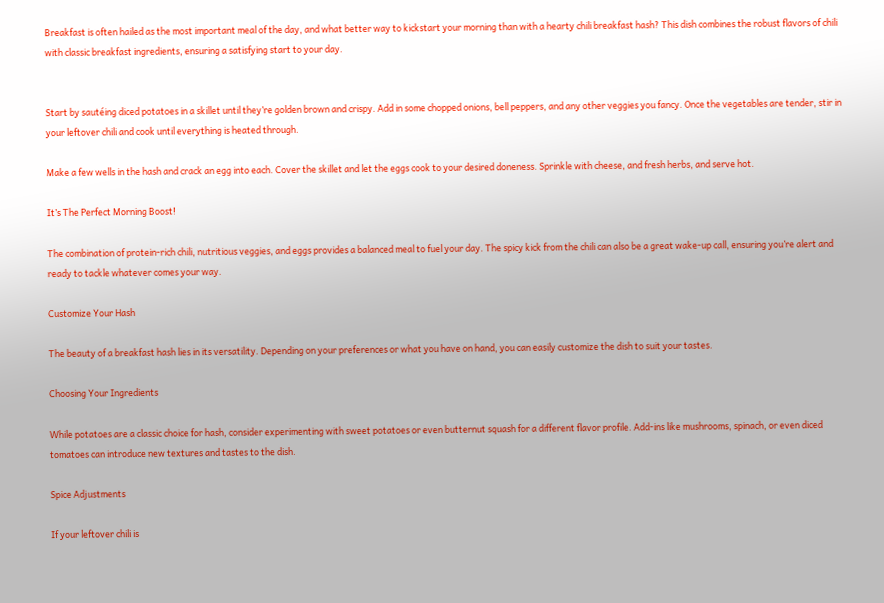Breakfast is often hailed as the most important meal of the day, and what better way to kickstart your morning than with a hearty chili breakfast hash? This dish combines the robust flavors of chili with classic breakfast ingredients, ensuring a satisfying start to your day.


Start by sautéing diced potatoes in a skillet until they’re golden brown and crispy. Add in some chopped onions, bell peppers, and any other veggies you fancy. Once the vegetables are tender, stir in your leftover chili and cook until everything is heated through.

Make a few wells in the hash and crack an egg into each. Cover the skillet and let the eggs cook to your desired doneness. Sprinkle with cheese, and fresh herbs, and serve hot.

It’s The Perfect Morning Boost!

The combination of protein-rich chili, nutritious veggies, and eggs provides a balanced meal to fuel your day. The spicy kick from the chili can also be a great wake-up call, ensuring you’re alert and ready to tackle whatever comes your way.

Customize Your Hash

The beauty of a breakfast hash lies in its versatility. Depending on your preferences or what you have on hand, you can easily customize the dish to suit your tastes.

Choosing Your Ingredients

While potatoes are a classic choice for hash, consider experimenting with sweet potatoes or even butternut squash for a different flavor profile. Add-ins like mushrooms, spinach, or even diced tomatoes can introduce new textures and tastes to the dish.

Spice Adjustments

If your leftover chili is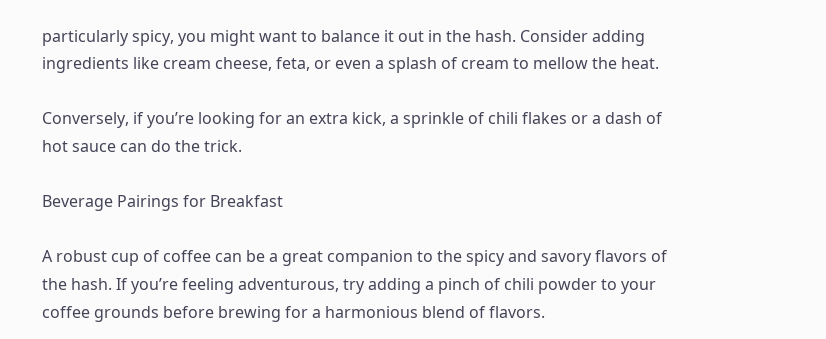particularly spicy, you might want to balance it out in the hash. Consider adding ingredients like cream cheese, feta, or even a splash of cream to mellow the heat.

Conversely, if you’re looking for an extra kick, a sprinkle of chili flakes or a dash of hot sauce can do the trick.

Beverage Pairings for Breakfast

A robust cup of coffee can be a great companion to the spicy and savory flavors of the hash. If you’re feeling adventurous, try adding a pinch of chili powder to your coffee grounds before brewing for a harmonious blend of flavors.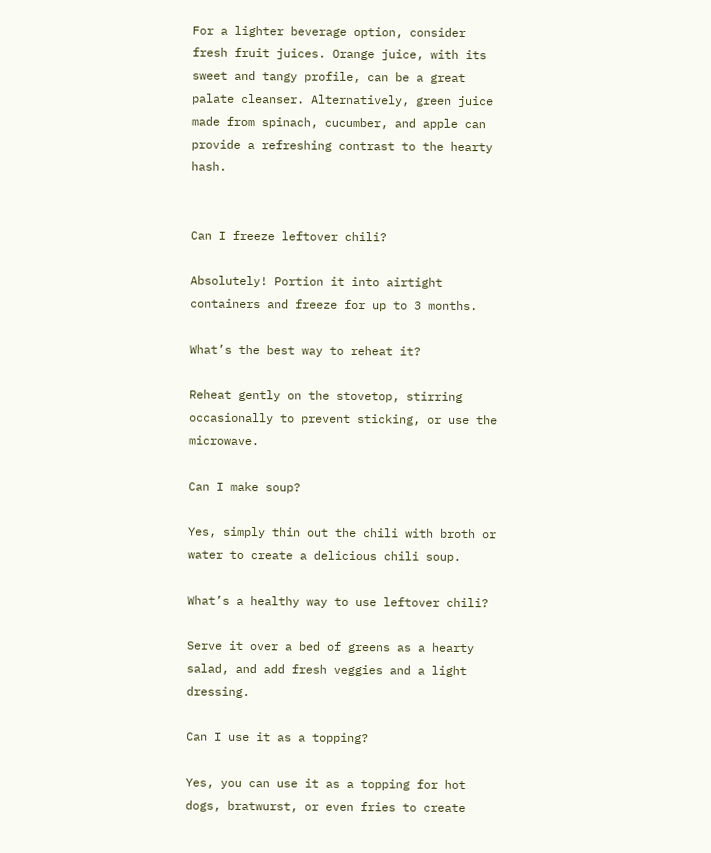For a lighter beverage option, consider fresh fruit juices. Orange juice, with its sweet and tangy profile, can be a great palate cleanser. Alternatively, green juice made from spinach, cucumber, and apple can provide a refreshing contrast to the hearty hash.


Can I freeze leftover chili?

Absolutely! Portion it into airtight containers and freeze for up to 3 months.

What’s the best way to reheat it?

Reheat gently on the stovetop, stirring occasionally to prevent sticking, or use the microwave.

Can I make soup?

Yes, simply thin out the chili with broth or water to create a delicious chili soup.

What’s a healthy way to use leftover chili?

Serve it over a bed of greens as a hearty salad, and add fresh veggies and a light dressing.

Can I use it as a topping?

Yes, you can use it as a topping for hot dogs, bratwurst, or even fries to create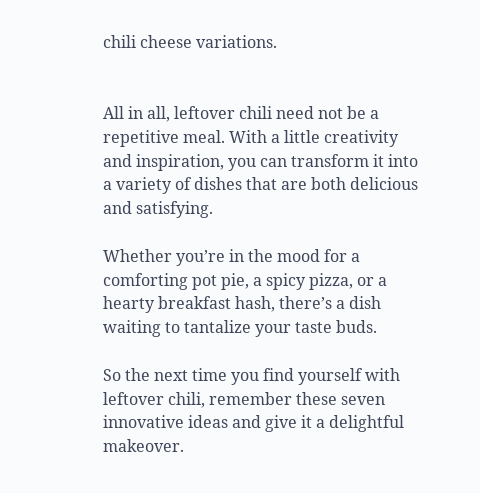chili cheese variations.


All in all, leftover chili need not be a repetitive meal. With a little creativity and inspiration, you can transform it into a variety of dishes that are both delicious and satisfying.

Whether you’re in the mood for a comforting pot pie, a spicy pizza, or a hearty breakfast hash, there’s a dish waiting to tantalize your taste buds.

So the next time you find yourself with leftover chili, remember these seven innovative ideas and give it a delightful makeover.